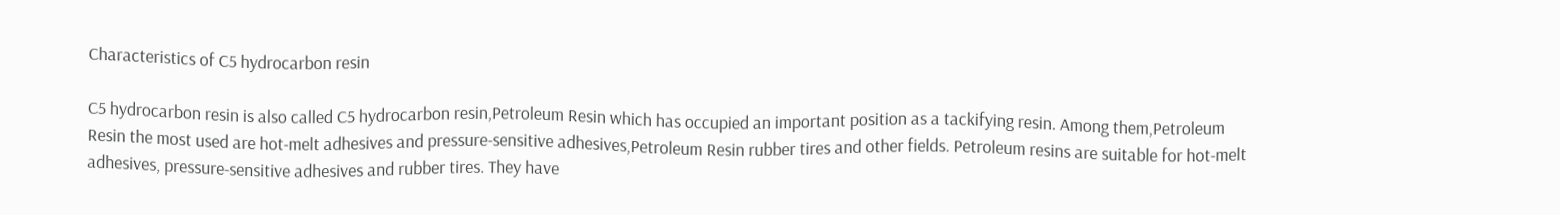Characteristics of C5 hydrocarbon resin

C5 hydrocarbon resin is also called C5 hydrocarbon resin,Petroleum Resin which has occupied an important position as a tackifying resin. Among them,Petroleum Resin the most used are hot-melt adhesives and pressure-sensitive adhesives,Petroleum Resin rubber tires and other fields. Petroleum resins are suitable for hot-melt adhesives, pressure-sensitive adhesives and rubber tires. They have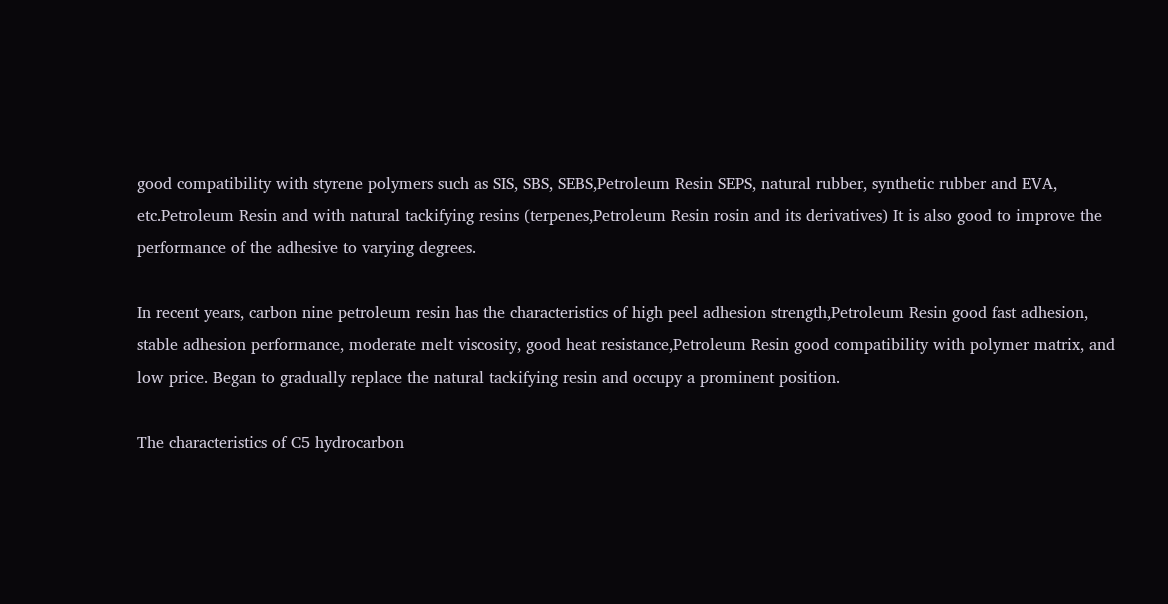good compatibility with styrene polymers such as SIS, SBS, SEBS,Petroleum Resin SEPS, natural rubber, synthetic rubber and EVA, etc.Petroleum Resin and with natural tackifying resins (terpenes,Petroleum Resin rosin and its derivatives) It is also good to improve the performance of the adhesive to varying degrees.

In recent years, carbon nine petroleum resin has the characteristics of high peel adhesion strength,Petroleum Resin good fast adhesion, stable adhesion performance, moderate melt viscosity, good heat resistance,Petroleum Resin good compatibility with polymer matrix, and low price. Began to gradually replace the natural tackifying resin and occupy a prominent position.

The characteristics of C5 hydrocarbon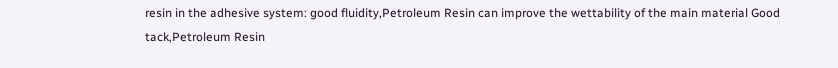resin in the adhesive system: good fluidity,Petroleum Resin can improve the wettability of the main material Good tack,Petroleum Resin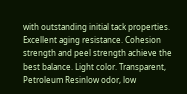with outstanding initial tack properties. Excellent aging resistance. Cohesion strength and peel strength achieve the best balance. Light color. Transparent, Petroleum Resinlow odor, low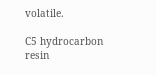volatile.

C5 hydrocarbon resin